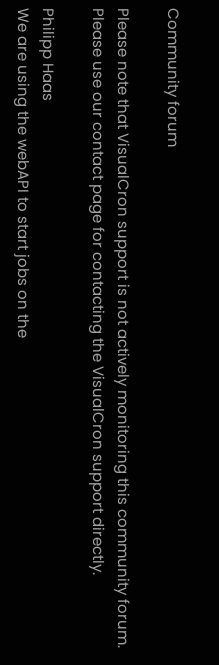Community forum

Please note that VisualCron support is not actively monitoring this community forum. Please use our contact page for contacting the VisualCron support directly.

Philipp Haas
We are using the webAPI to start jobs on the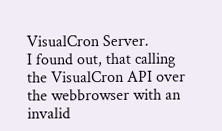VisualCron Server.
I found out, that calling the VisualCron API over the webbrowser with an invalid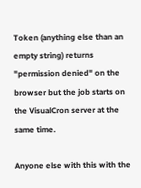Token (anything else than an empty string) returns "permission denied" on the browser but the job starts on the VisualCron server at the same time.

Anyone else with this with the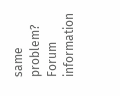same problem?
Forum information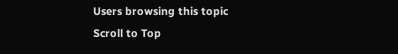Users browsing this topic
Scroll to Top